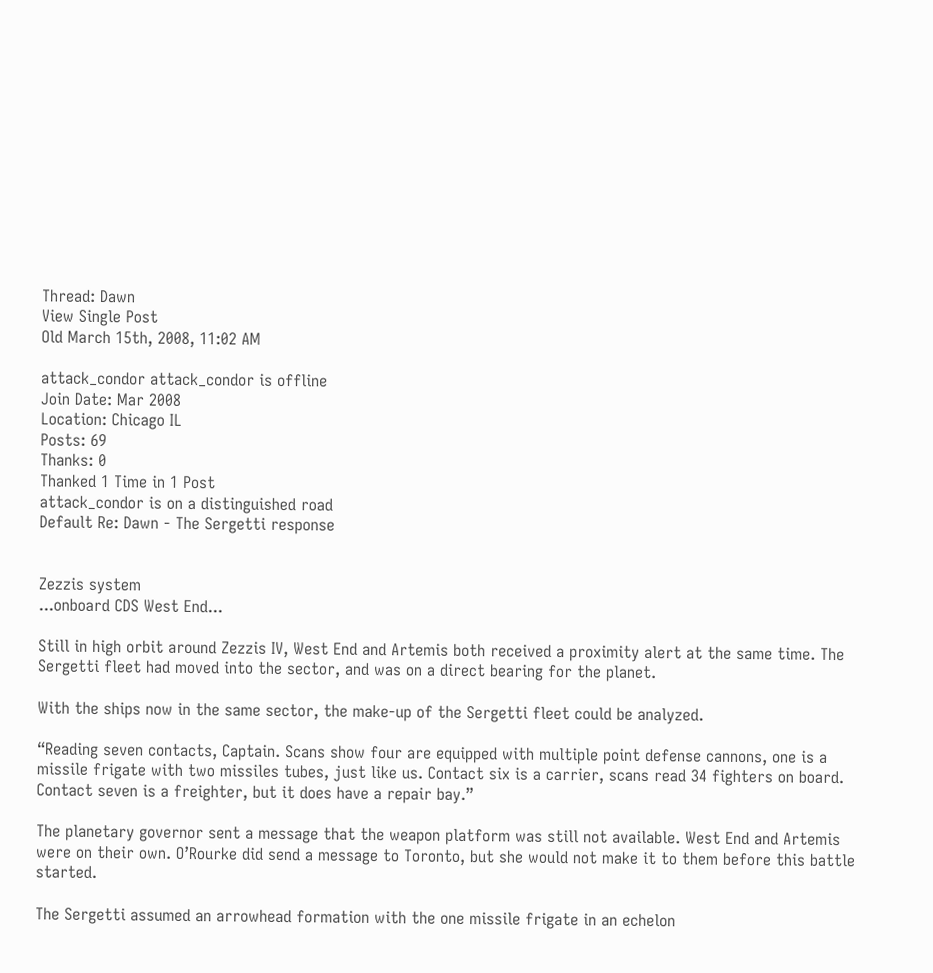Thread: Dawn
View Single Post
Old March 15th, 2008, 11:02 AM

attack_condor attack_condor is offline
Join Date: Mar 2008
Location: Chicago IL
Posts: 69
Thanks: 0
Thanked 1 Time in 1 Post
attack_condor is on a distinguished road
Default Re: Dawn - The Sergetti response


Zezzis system
...onboard CDS West End...

Still in high orbit around Zezzis IV, West End and Artemis both received a proximity alert at the same time. The Sergetti fleet had moved into the sector, and was on a direct bearing for the planet.

With the ships now in the same sector, the make-up of the Sergetti fleet could be analyzed.

“Reading seven contacts, Captain. Scans show four are equipped with multiple point defense cannons, one is a missile frigate with two missiles tubes, just like us. Contact six is a carrier, scans read 34 fighters on board. Contact seven is a freighter, but it does have a repair bay.”

The planetary governor sent a message that the weapon platform was still not available. West End and Artemis were on their own. O’Rourke did send a message to Toronto, but she would not make it to them before this battle started.

The Sergetti assumed an arrowhead formation with the one missile frigate in an echelon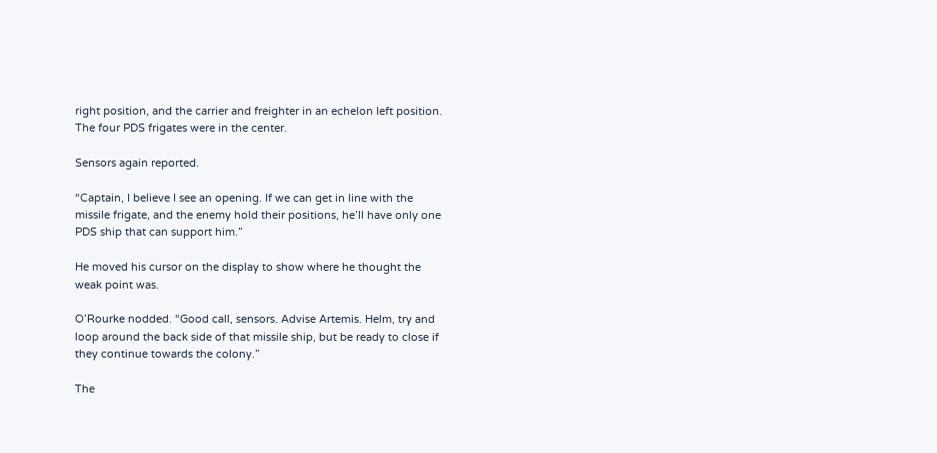right position, and the carrier and freighter in an echelon left position. The four PDS frigates were in the center.

Sensors again reported.

“Captain, I believe I see an opening. If we can get in line with the missile frigate, and the enemy hold their positions, he’ll have only one PDS ship that can support him.”

He moved his cursor on the display to show where he thought the weak point was.

O’Rourke nodded. “Good call, sensors. Advise Artemis. Helm, try and loop around the back side of that missile ship, but be ready to close if they continue towards the colony.”

The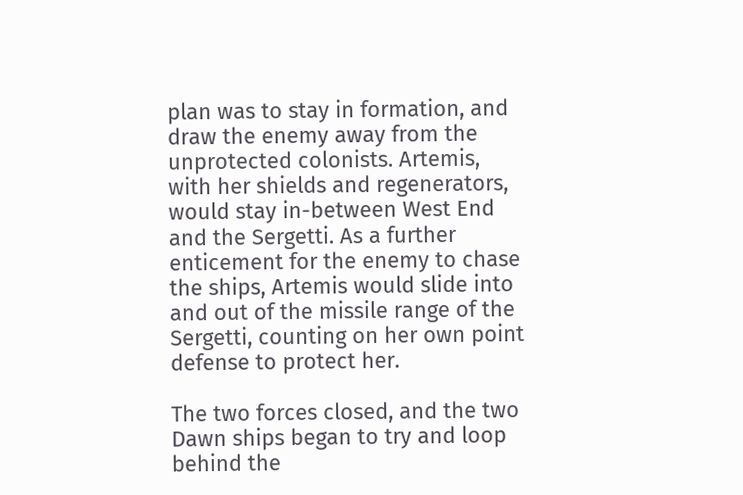plan was to stay in formation, and draw the enemy away from the unprotected colonists. Artemis, with her shields and regenerators, would stay in-between West End and the Sergetti. As a further enticement for the enemy to chase the ships, Artemis would slide into and out of the missile range of the Sergetti, counting on her own point defense to protect her.

The two forces closed, and the two Dawn ships began to try and loop behind the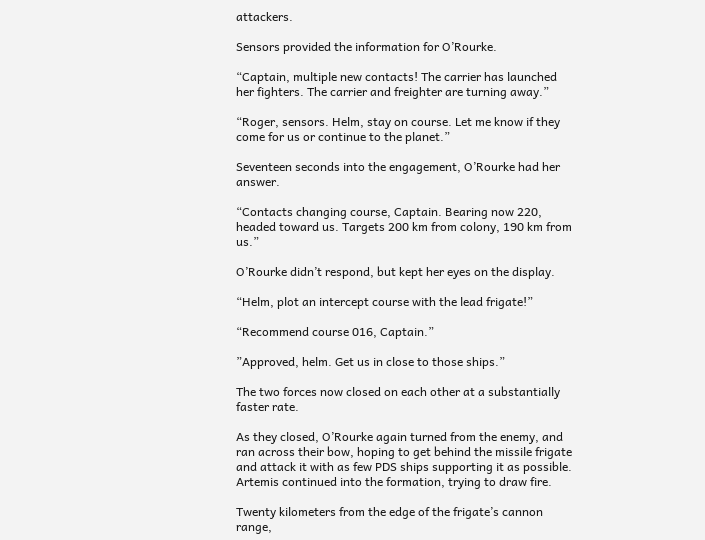attackers.

Sensors provided the information for O’Rourke.

“Captain, multiple new contacts! The carrier has launched her fighters. The carrier and freighter are turning away.”

“Roger, sensors. Helm, stay on course. Let me know if they come for us or continue to the planet.”

Seventeen seconds into the engagement, O’Rourke had her answer.

“Contacts changing course, Captain. Bearing now 220, headed toward us. Targets 200 km from colony, 190 km from us.”

O’Rourke didn’t respond, but kept her eyes on the display.

“Helm, plot an intercept course with the lead frigate!”

“Recommend course 016, Captain.”

”Approved, helm. Get us in close to those ships.”

The two forces now closed on each other at a substantially faster rate.

As they closed, O’Rourke again turned from the enemy, and ran across their bow, hoping to get behind the missile frigate and attack it with as few PDS ships supporting it as possible. Artemis continued into the formation, trying to draw fire.

Twenty kilometers from the edge of the frigate’s cannon range,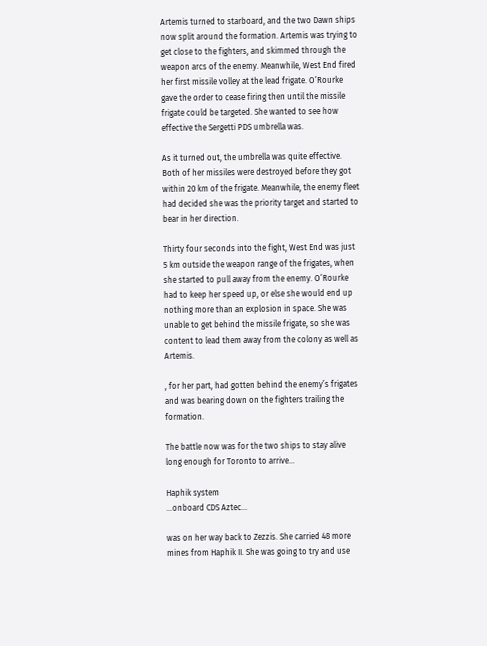Artemis turned to starboard, and the two Dawn ships now split around the formation. Artemis was trying to get close to the fighters, and skimmed through the weapon arcs of the enemy. Meanwhile, West End fired her first missile volley at the lead frigate. O’Rourke gave the order to cease firing then until the missile frigate could be targeted. She wanted to see how effective the Sergetti PDS umbrella was.

As it turned out, the umbrella was quite effective. Both of her missiles were destroyed before they got within 20 km of the frigate. Meanwhile, the enemy fleet had decided she was the priority target and started to bear in her direction.

Thirty four seconds into the fight, West End was just 5 km outside the weapon range of the frigates, when she started to pull away from the enemy. O’Rourke had to keep her speed up, or else she would end up nothing more than an explosion in space. She was unable to get behind the missile frigate, so she was content to lead them away from the colony as well as Artemis.

, for her part, had gotten behind the enemy’s frigates and was bearing down on the fighters trailing the formation.

The battle now was for the two ships to stay alive long enough for Toronto to arrive…

Haphik system
...onboard CDS Aztec...

was on her way back to Zezzis. She carried 48 more mines from Haphik II. She was going to try and use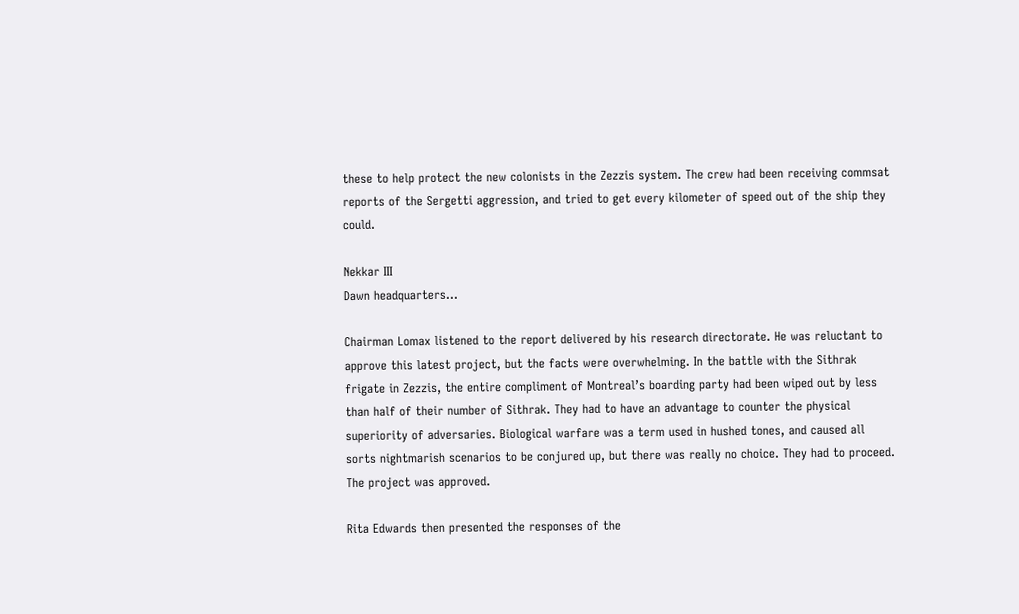these to help protect the new colonists in the Zezzis system. The crew had been receiving commsat reports of the Sergetti aggression, and tried to get every kilometer of speed out of the ship they could.

Nekkar III
Dawn headquarters...

Chairman Lomax listened to the report delivered by his research directorate. He was reluctant to approve this latest project, but the facts were overwhelming. In the battle with the Sithrak frigate in Zezzis, the entire compliment of Montreal’s boarding party had been wiped out by less than half of their number of Sithrak. They had to have an advantage to counter the physical superiority of adversaries. Biological warfare was a term used in hushed tones, and caused all sorts nightmarish scenarios to be conjured up, but there was really no choice. They had to proceed. The project was approved.

Rita Edwards then presented the responses of the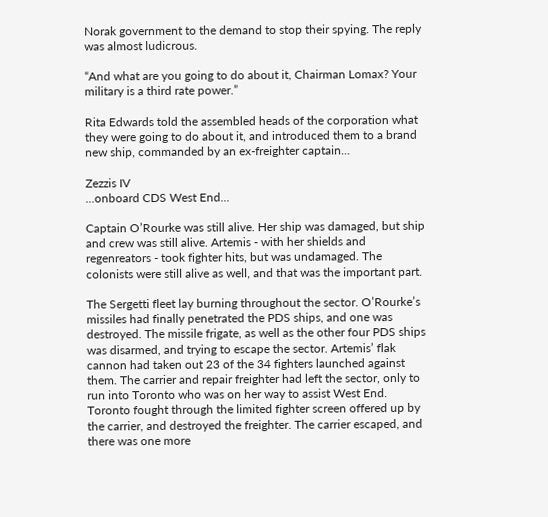Norak government to the demand to stop their spying. The reply was almost ludicrous.

“And what are you going to do about it, Chairman Lomax? Your military is a third rate power.”

Rita Edwards told the assembled heads of the corporation what they were going to do about it, and introduced them to a brand new ship, commanded by an ex-freighter captain...

Zezzis IV
...onboard CDS West End...

Captain O’Rourke was still alive. Her ship was damaged, but ship and crew was still alive. Artemis - with her shields and regenreators - took fighter hits, but was undamaged. The colonists were still alive as well, and that was the important part.

The Sergetti fleet lay burning throughout the sector. O’Rourke’s missiles had finally penetrated the PDS ships, and one was destroyed. The missile frigate, as well as the other four PDS ships was disarmed, and trying to escape the sector. Artemis’ flak cannon had taken out 23 of the 34 fighters launched against them. The carrier and repair freighter had left the sector, only to run into Toronto who was on her way to assist West End. Toronto fought through the limited fighter screen offered up by the carrier, and destroyed the freighter. The carrier escaped, and there was one more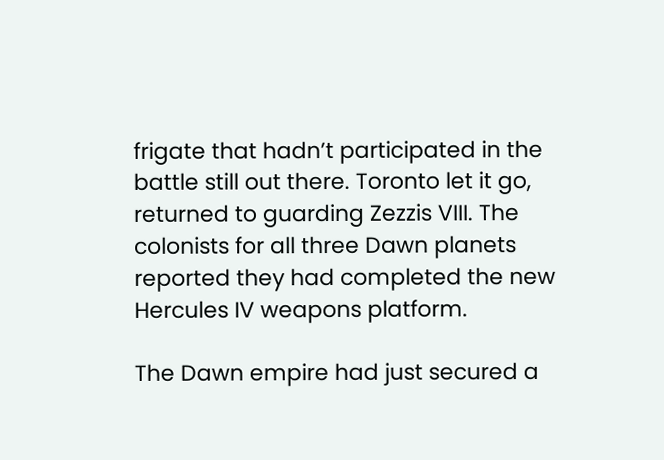frigate that hadn’t participated in the battle still out there. Toronto let it go, returned to guarding Zezzis VIII. The colonists for all three Dawn planets reported they had completed the new Hercules IV weapons platform.

The Dawn empire had just secured a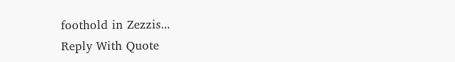foothold in Zezzis...
Reply With Quote